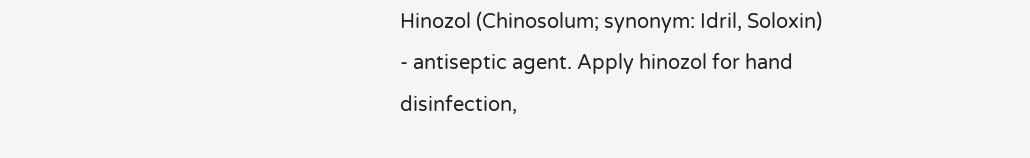Hinozol (Chinosolum; synonym: Idril, Soloxin) - antiseptic agent. Apply hinozol for hand disinfection,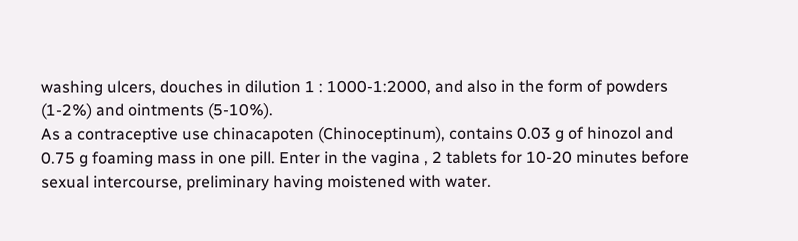washing ulcers, douches in dilution 1 : 1000-1:2000, and also in the form of powders (1-2%) and ointments (5-10%).
As a contraceptive use chinacapoten (Chinoceptinum), contains 0.03 g of hinozol and 0.75 g foaming mass in one pill. Enter in the vagina , 2 tablets for 10-20 minutes before sexual intercourse, preliminary having moistened with water.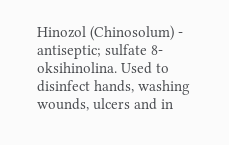Hinozol (Chinosolum) - antiseptic; sulfate 8-oksihinolina. Used to disinfect hands, washing wounds, ulcers and in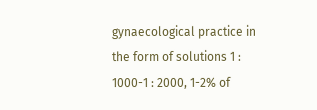gynaecological practice in the form of solutions 1 : 1000-1 : 2000, 1-2% of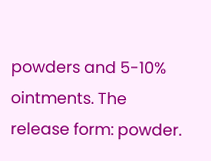powders and 5-10% ointments. The release form: powder.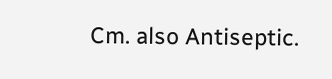Cm. also Antiseptic.